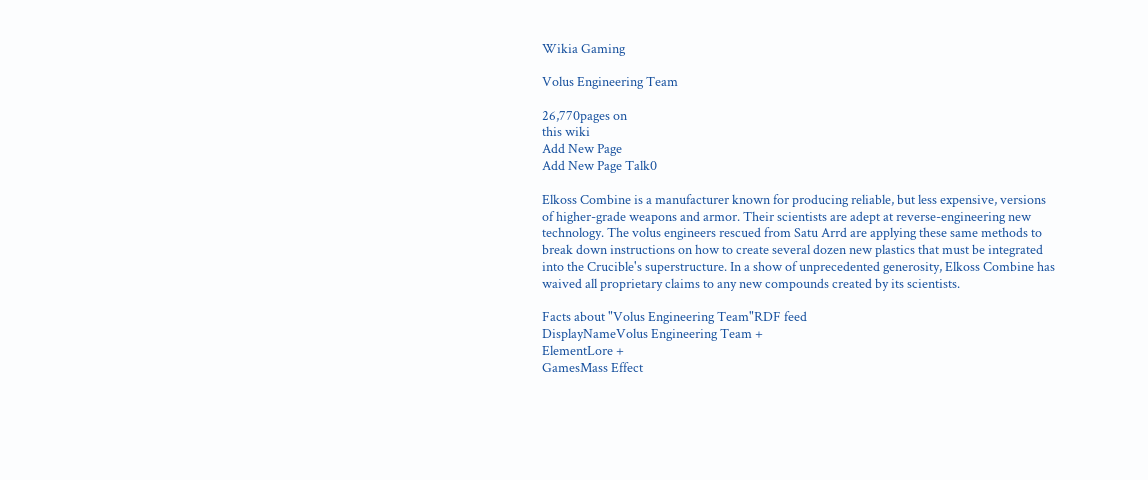Wikia Gaming

Volus Engineering Team

26,770pages on
this wiki
Add New Page
Add New Page Talk0

Elkoss Combine is a manufacturer known for producing reliable, but less expensive, versions of higher-grade weapons and armor. Their scientists are adept at reverse-engineering new technology. The volus engineers rescued from Satu Arrd are applying these same methods to break down instructions on how to create several dozen new plastics that must be integrated into the Crucible's superstructure. In a show of unprecedented generosity, Elkoss Combine has waived all proprietary claims to any new compounds created by its scientists.

Facts about "Volus Engineering Team"RDF feed
DisplayNameVolus Engineering Team +
ElementLore +
GamesMass Effect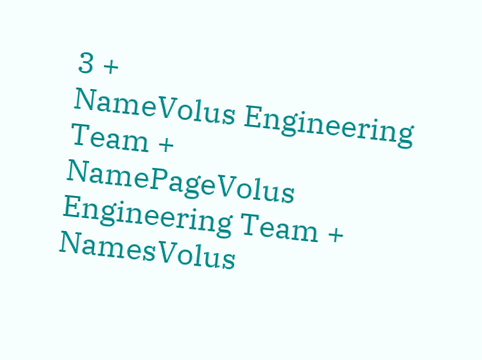3 +
NameVolus Engineering Team +
NamePageVolus Engineering Team +
NamesVolus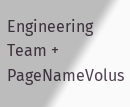Engineering Team +
PageNameVolus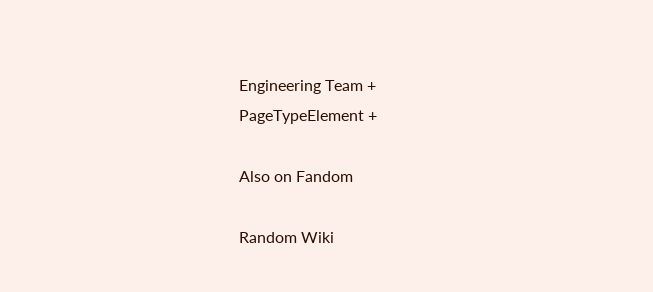Engineering Team +
PageTypeElement +

Also on Fandom

Random Wiki